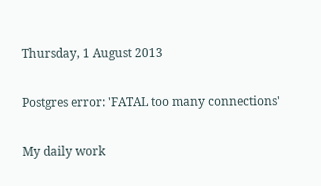Thursday, 1 August 2013

Postgres error: 'FATAL too many connections'

My daily work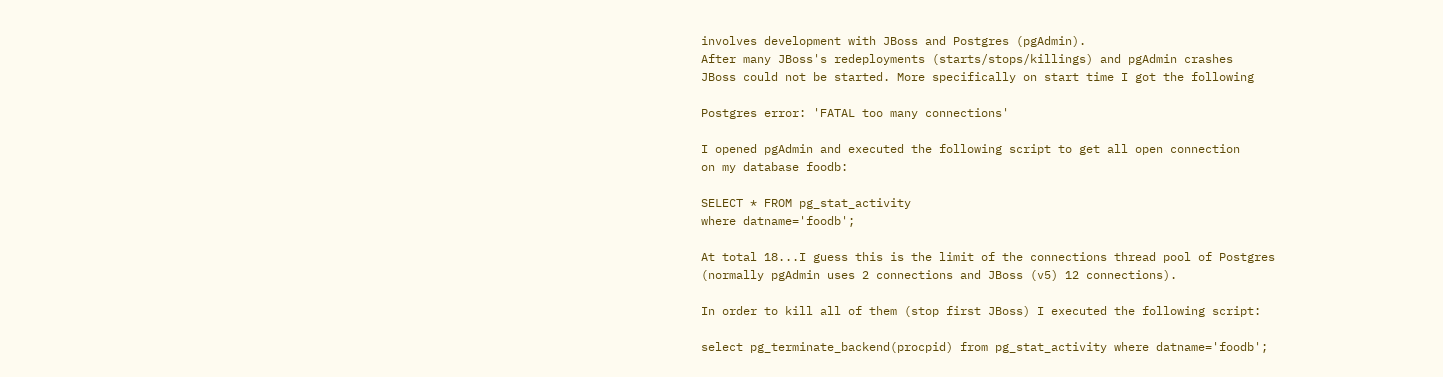involves development with JBoss and Postgres (pgAdmin).
After many JBoss's redeployments (starts/stops/killings) and pgAdmin crashes
JBoss could not be started. More specifically on start time I got the following

Postgres error: 'FATAL too many connections'

I opened pgAdmin and executed the following script to get all open connection
on my database foodb:

SELECT * FROM pg_stat_activity
where datname='foodb';

At total 18...I guess this is the limit of the connections thread pool of Postgres
(normally pgAdmin uses 2 connections and JBoss (v5) 12 connections).

In order to kill all of them (stop first JBoss) I executed the following script:

select pg_terminate_backend(procpid) from pg_stat_activity where datname='foodb';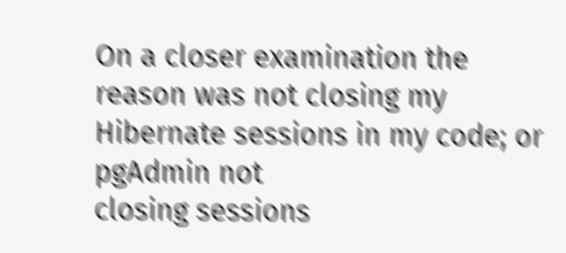On a closer examination the reason was not closing my Hibernate sessions in my code; or pgAdmin not
closing sessions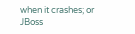when it crashes; or JBoss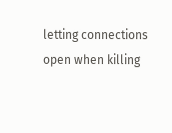letting connections open when killing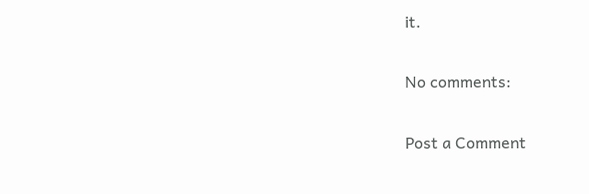it.

No comments:

Post a Comment